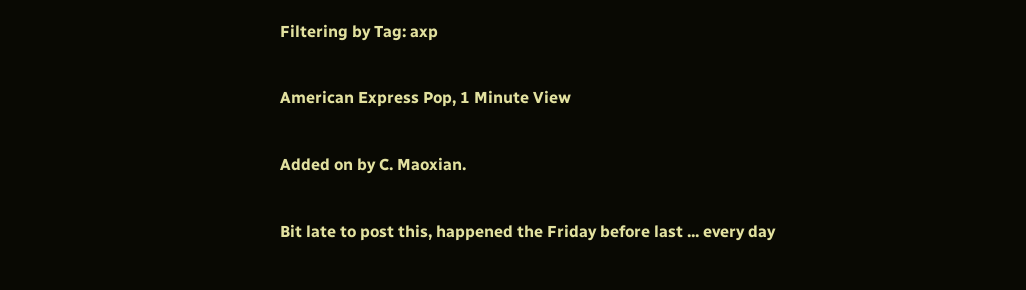Filtering by Tag: axp

American Express Pop, 1 Minute View

Added on by C. Maoxian.

Bit late to post this, happened the Friday before last ... every day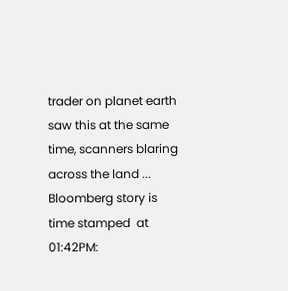trader on planet earth saw this at the same time, scanners blaring across the land ... Bloomberg story is time stamped  at 01:42PM: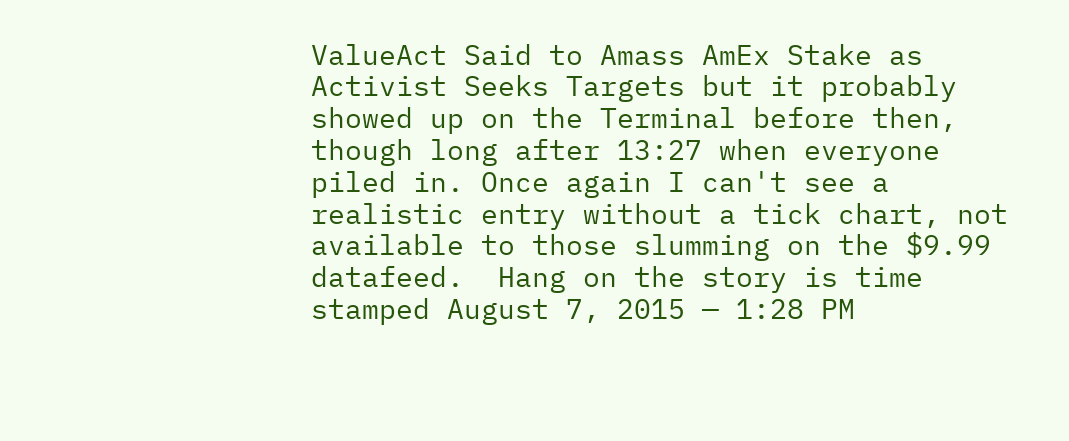ValueAct Said to Amass AmEx Stake as Activist Seeks Targets but it probably showed up on the Terminal before then, though long after 13:27 when everyone piled in. Once again I can't see a realistic entry without a tick chart, not available to those slumming on the $9.99 datafeed.  Hang on the story is time stamped August 7, 2015 — 1:28 PM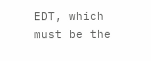EDT, which must be the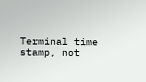Terminal time stamp, not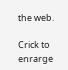the web.

Crick to enrarge